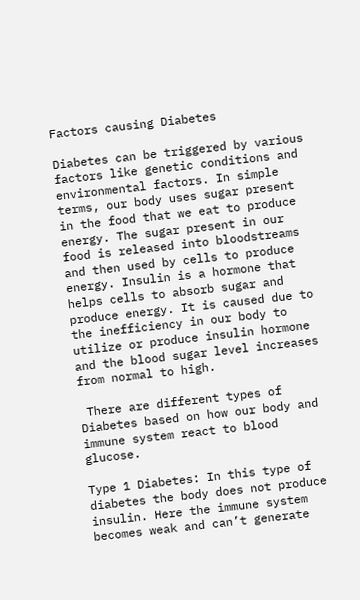Factors causing Diabetes

Diabetes can be triggered by various factors like genetic conditions and environmental factors. In simple terms, our body uses sugar present in the food that we eat to produce energy. The sugar present in our food is released into bloodstreams and then used by cells to produce energy. Insulin is a hormone that helps cells to absorb sugar and produce energy. It is caused due to the inefficiency in our body to utilize or produce insulin hormone and the blood sugar level increases from normal to high.

 There are different types of Diabetes based on how our body and immune system react to blood glucose.

Type 1 Diabetes: In this type of diabetes the body does not produce insulin. Here the immune system becomes weak and can’t generate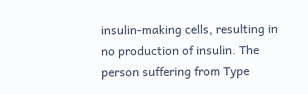insulin-making cells, resulting in no production of insulin. The person suffering from Type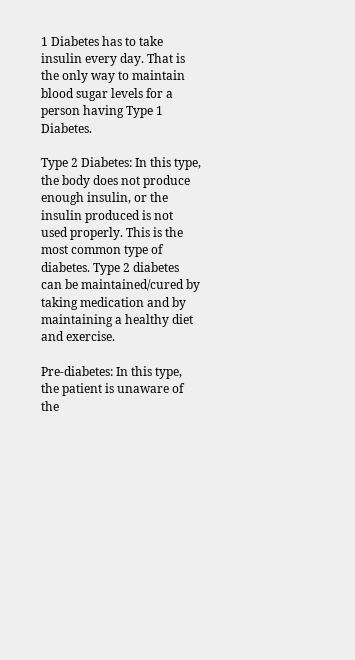1 Diabetes has to take insulin every day. That is the only way to maintain blood sugar levels for a person having Type 1 Diabetes.

Type 2 Diabetes: In this type, the body does not produce enough insulin, or the insulin produced is not used properly. This is the most common type of diabetes. Type 2 diabetes can be maintained/cured by taking medication and by maintaining a healthy diet and exercise.

Pre-diabetes: In this type, the patient is unaware of the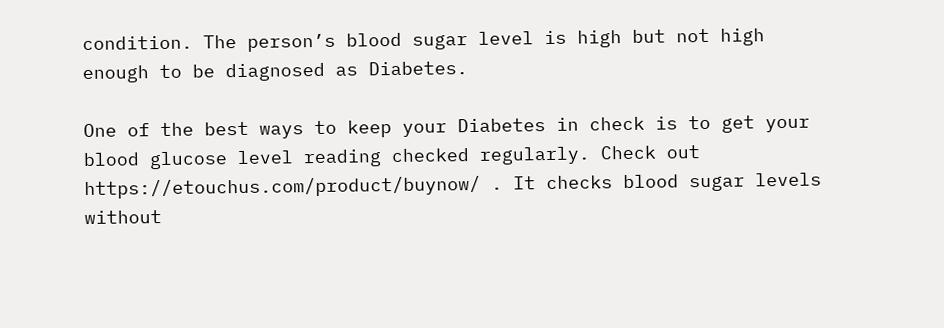condition. The person’s blood sugar level is high but not high enough to be diagnosed as Diabetes.

One of the best ways to keep your Diabetes in check is to get your blood glucose level reading checked regularly. Check out https://etouchus.com/product/buynow/ . It checks blood sugar levels without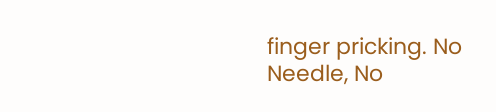finger pricking. No Needle, No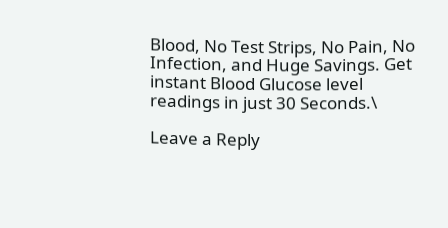Blood, No Test Strips, No Pain, No Infection, and Huge Savings. Get instant Blood Glucose level readings in just 30 Seconds.\

Leave a Reply